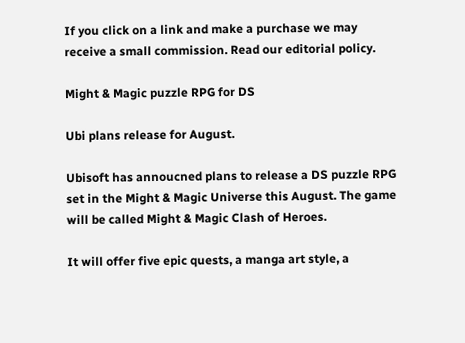If you click on a link and make a purchase we may receive a small commission. Read our editorial policy.

Might & Magic puzzle RPG for DS

Ubi plans release for August.

Ubisoft has annoucned plans to release a DS puzzle RPG set in the Might & Magic Universe this August. The game will be called Might & Magic Clash of Heroes.

It will offer five epic quests, a manga art style, a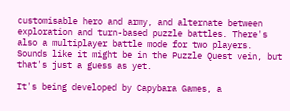customisable hero and army, and alternate between exploration and turn-based puzzle battles. There's also a multiplayer battle mode for two players. Sounds like it might be in the Puzzle Quest vein, but that's just a guess as yet.

It's being developed by Capybara Games, a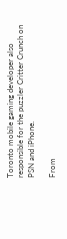Toronto mobile gaming developer also responsible for the puzzler Critter Crunch on PSN and iPhone.

From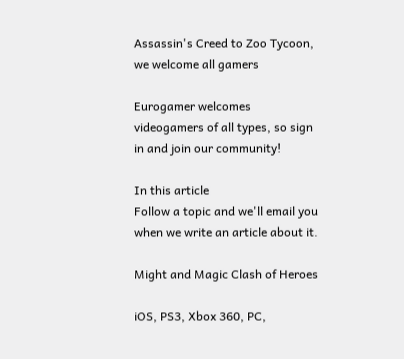Assassin's Creed to Zoo Tycoon, we welcome all gamers

Eurogamer welcomes videogamers of all types, so sign in and join our community!

In this article
Follow a topic and we'll email you when we write an article about it.

Might and Magic Clash of Heroes

iOS, PS3, Xbox 360, PC,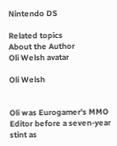Nintendo DS

Related topics
About the Author
Oli Welsh avatar

Oli Welsh


Oli was Eurogamer's MMO Editor before a seven-year stint as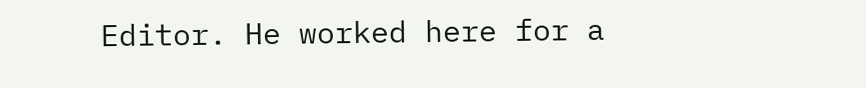Editor. He worked here for a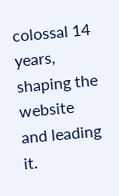colossal 14 years, shaping the website and leading it.